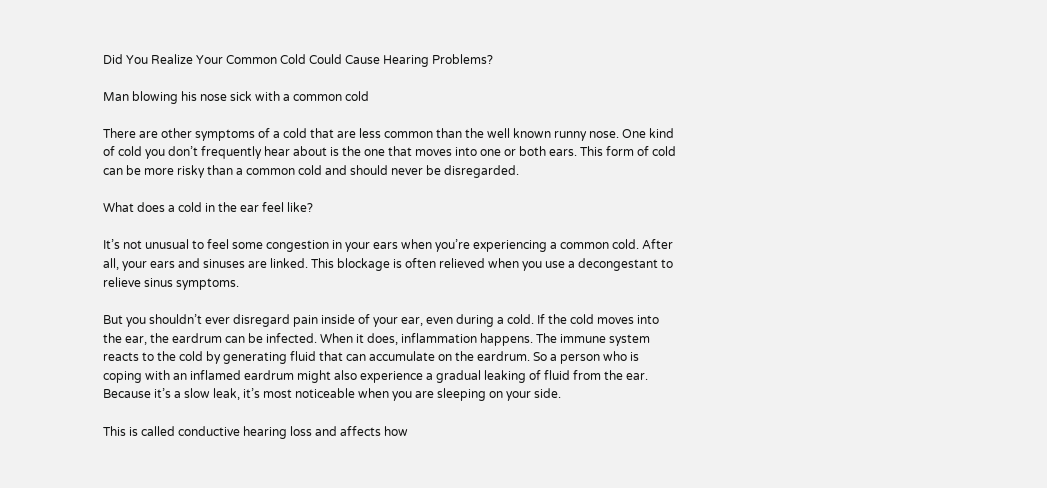Did You Realize Your Common Cold Could Cause Hearing Problems?

Man blowing his nose sick with a common cold

There are other symptoms of a cold that are less common than the well known runny nose. One kind of cold you don’t frequently hear about is the one that moves into one or both ears. This form of cold can be more risky than a common cold and should never be disregarded.

What does a cold in the ear feel like?

It’s not unusual to feel some congestion in your ears when you’re experiencing a common cold. After all, your ears and sinuses are linked. This blockage is often relieved when you use a decongestant to relieve sinus symptoms.

But you shouldn’t ever disregard pain inside of your ear, even during a cold. If the cold moves into the ear, the eardrum can be infected. When it does, inflammation happens. The immune system reacts to the cold by generating fluid that can accumulate on the eardrum. So a person who is coping with an inflamed eardrum might also experience a gradual leaking of fluid from the ear. Because it’s a slow leak, it’s most noticeable when you are sleeping on your side.

This is called conductive hearing loss and affects how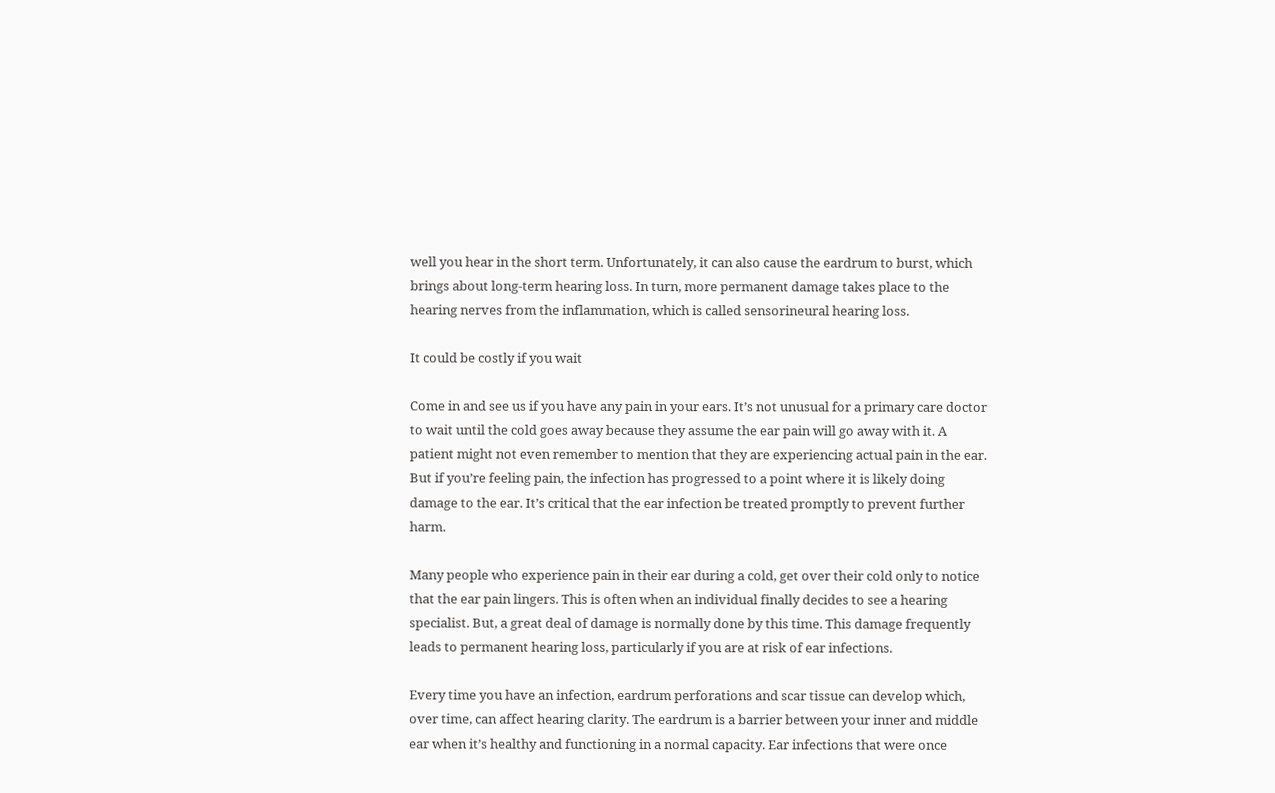well you hear in the short term. Unfortunately, it can also cause the eardrum to burst, which brings about long-term hearing loss. In turn, more permanent damage takes place to the hearing nerves from the inflammation, which is called sensorineural hearing loss.

It could be costly if you wait

Come in and see us if you have any pain in your ears. It’s not unusual for a primary care doctor to wait until the cold goes away because they assume the ear pain will go away with it. A patient might not even remember to mention that they are experiencing actual pain in the ear. But if you’re feeling pain, the infection has progressed to a point where it is likely doing damage to the ear. It’s critical that the ear infection be treated promptly to prevent further harm.

Many people who experience pain in their ear during a cold, get over their cold only to notice that the ear pain lingers. This is often when an individual finally decides to see a hearing specialist. But, a great deal of damage is normally done by this time. This damage frequently leads to permanent hearing loss, particularly if you are at risk of ear infections.

Every time you have an infection, eardrum perforations and scar tissue can develop which, over time, can affect hearing clarity. The eardrum is a barrier between your inner and middle ear when it’s healthy and functioning in a normal capacity. Ear infections that were once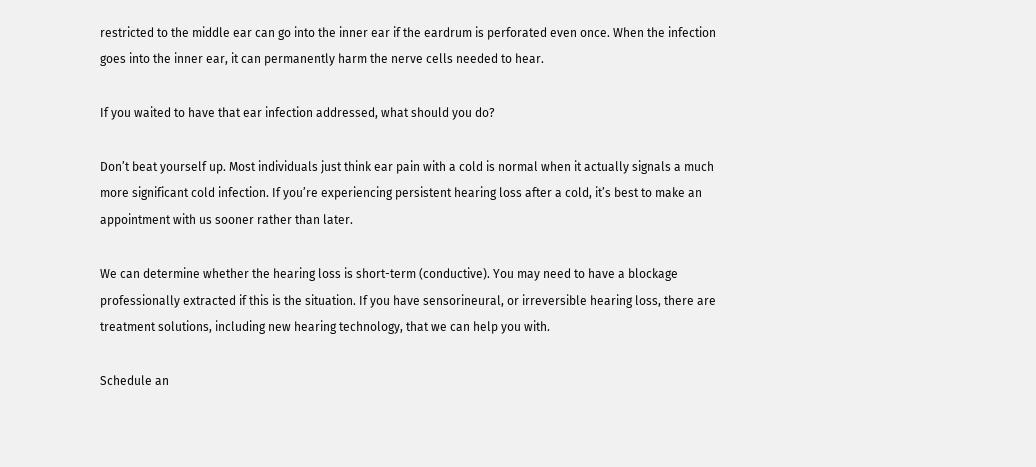restricted to the middle ear can go into the inner ear if the eardrum is perforated even once. When the infection goes into the inner ear, it can permanently harm the nerve cells needed to hear.

If you waited to have that ear infection addressed, what should you do?

Don’t beat yourself up. Most individuals just think ear pain with a cold is normal when it actually signals a much more significant cold infection. If you’re experiencing persistent hearing loss after a cold, it’s best to make an appointment with us sooner rather than later.

We can determine whether the hearing loss is short-term (conductive). You may need to have a blockage professionally extracted if this is the situation. If you have sensorineural, or irreversible hearing loss, there are treatment solutions, including new hearing technology, that we can help you with.

Schedule an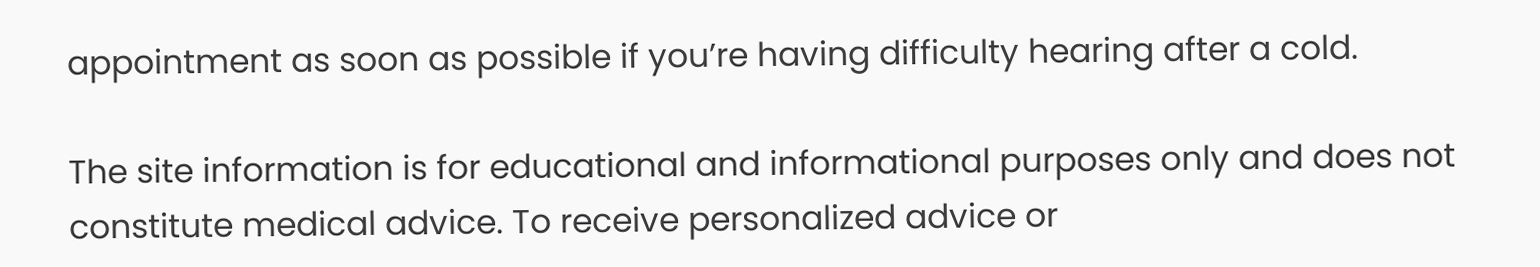appointment as soon as possible if you’re having difficulty hearing after a cold.

The site information is for educational and informational purposes only and does not constitute medical advice. To receive personalized advice or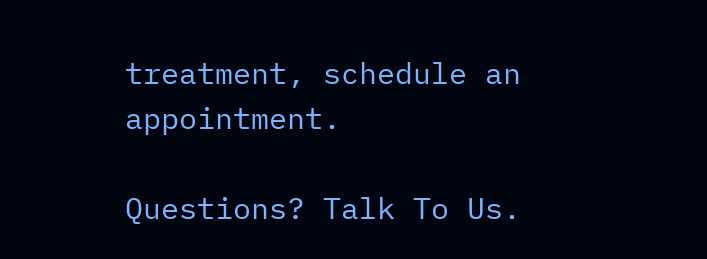treatment, schedule an appointment.

Questions? Talk To Us.